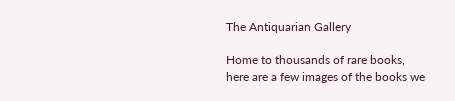The Antiquarian Gallery

Home to thousands of rare books, here are a few images of the books we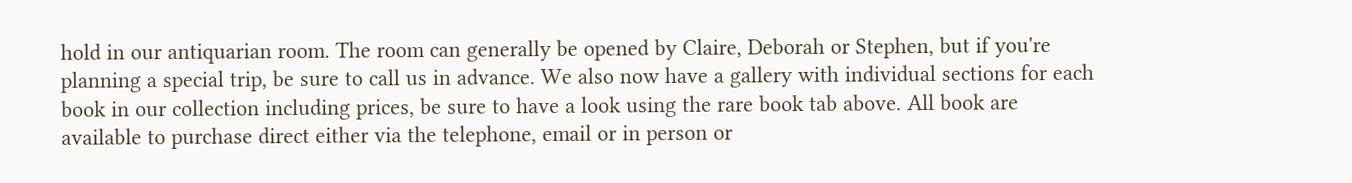hold in our antiquarian room. The room can generally be opened by Claire, Deborah or Stephen, but if you're planning a special trip, be sure to call us in advance. We also now have a gallery with individual sections for each book in our collection including prices, be sure to have a look using the rare book tab above. All book are available to purchase direct either via the telephone, email or in person or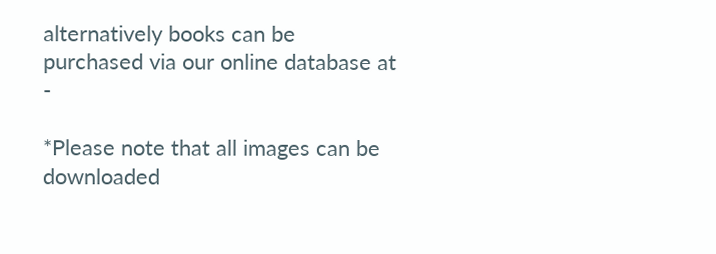alternatively books can be purchased via our online database at -

*Please note that all images can be downloaded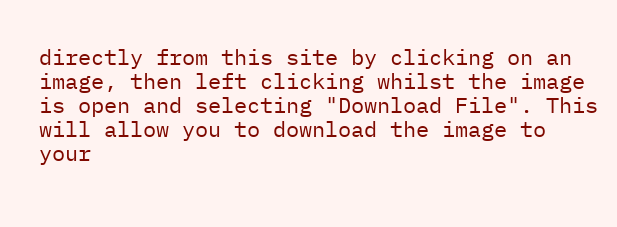directly from this site by clicking on an image, then left clicking whilst the image is open and selecting "Download File". This will allow you to download the image to your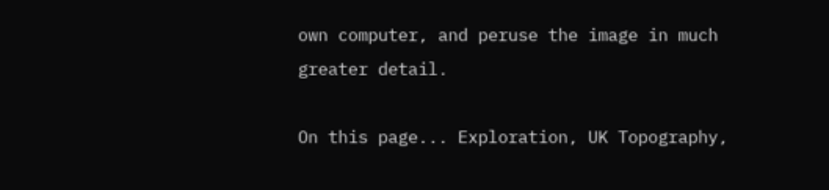own computer, and peruse the image in much greater detail.

On this page... Exploration, UK Topography,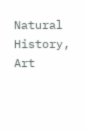Natural History, Art